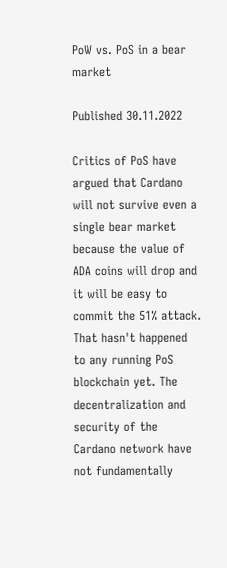PoW vs. PoS in a bear market

Published 30.11.2022

Critics of PoS have argued that Cardano will not survive even a single bear market because the value of ADA coins will drop and it will be easy to commit the 51% attack. That hasn't happened to any running PoS blockchain yet. The decentralization and security of the Cardano network have not fundamentally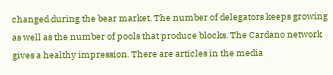changed during the bear market. The number of delegators keeps growing as well as the number of pools that produce blocks. The Cardano network gives a healthy impression. There are articles in the media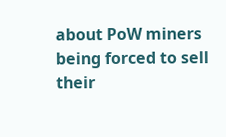about PoW miners being forced to sell their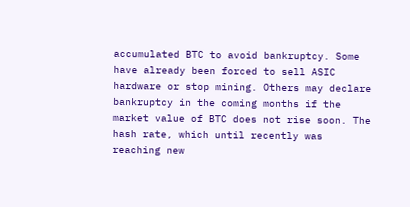accumulated BTC to avoid bankruptcy. Some have already been forced to sell ASIC hardware or stop mining. Others may declare bankruptcy in the coming months if the market value of BTC does not rise soon. The hash rate, which until recently was reaching new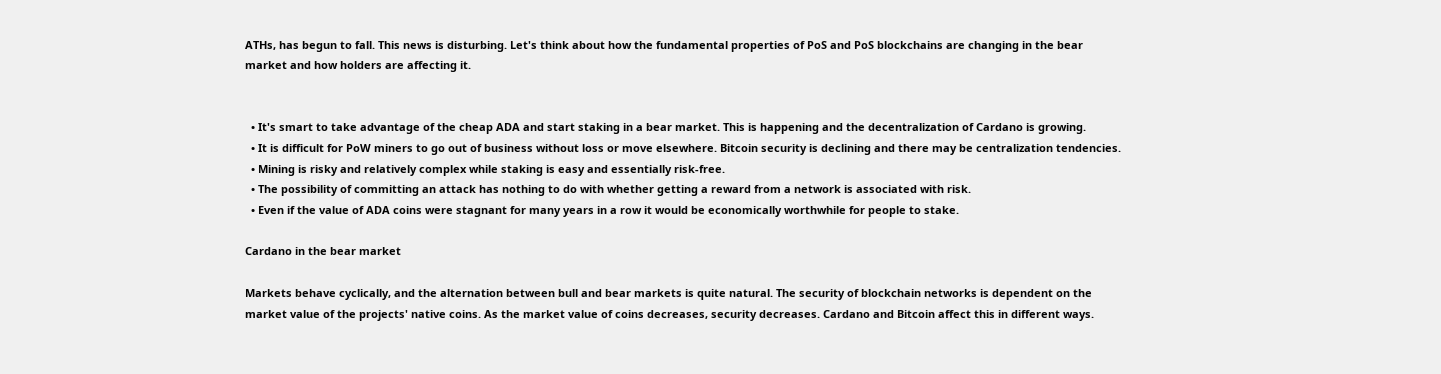ATHs, has begun to fall. This news is disturbing. Let's think about how the fundamental properties of PoS and PoS blockchains are changing in the bear market and how holders are affecting it.


  • It's smart to take advantage of the cheap ADA and start staking in a bear market. This is happening and the decentralization of Cardano is growing.
  • It is difficult for PoW miners to go out of business without loss or move elsewhere. Bitcoin security is declining and there may be centralization tendencies.
  • Mining is risky and relatively complex while staking is easy and essentially risk-free.
  • The possibility of committing an attack has nothing to do with whether getting a reward from a network is associated with risk.
  • Even if the value of ADA coins were stagnant for many years in a row it would be economically worthwhile for people to stake.

Cardano in the bear market

Markets behave cyclically, and the alternation between bull and bear markets is quite natural. The security of blockchain networks is dependent on the market value of the projects' native coins. As the market value of coins decreases, security decreases. Cardano and Bitcoin affect this in different ways.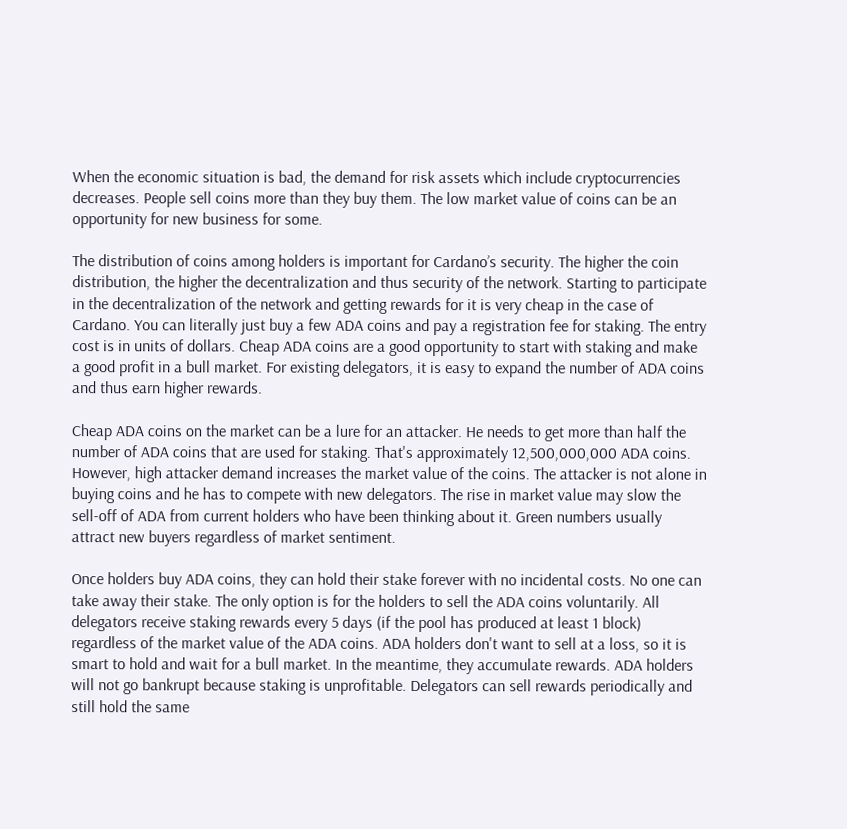When the economic situation is bad, the demand for risk assets which include cryptocurrencies decreases. People sell coins more than they buy them. The low market value of coins can be an opportunity for new business for some.

The distribution of coins among holders is important for Cardano’s security. The higher the coin distribution, the higher the decentralization and thus security of the network. Starting to participate in the decentralization of the network and getting rewards for it is very cheap in the case of Cardano. You can literally just buy a few ADA coins and pay a registration fee for staking. The entry cost is in units of dollars. Cheap ADA coins are a good opportunity to start with staking and make a good profit in a bull market. For existing delegators, it is easy to expand the number of ADA coins and thus earn higher rewards.

Cheap ADA coins on the market can be a lure for an attacker. He needs to get more than half the number of ADA coins that are used for staking. That's approximately 12,500,000,000 ADA coins. However, high attacker demand increases the market value of the coins. The attacker is not alone in buying coins and he has to compete with new delegators. The rise in market value may slow the sell-off of ADA from current holders who have been thinking about it. Green numbers usually attract new buyers regardless of market sentiment.

Once holders buy ADA coins, they can hold their stake forever with no incidental costs. No one can take away their stake. The only option is for the holders to sell the ADA coins voluntarily. All delegators receive staking rewards every 5 days (if the pool has produced at least 1 block) regardless of the market value of the ADA coins. ADA holders don't want to sell at a loss, so it is smart to hold and wait for a bull market. In the meantime, they accumulate rewards. ADA holders will not go bankrupt because staking is unprofitable. Delegators can sell rewards periodically and still hold the same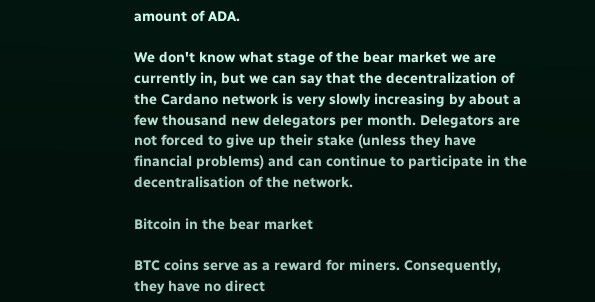amount of ADA.

We don't know what stage of the bear market we are currently in, but we can say that the decentralization of the Cardano network is very slowly increasing by about a few thousand new delegators per month. Delegators are not forced to give up their stake (unless they have financial problems) and can continue to participate in the decentralisation of the network.

Bitcoin in the bear market

BTC coins serve as a reward for miners. Consequently, they have no direct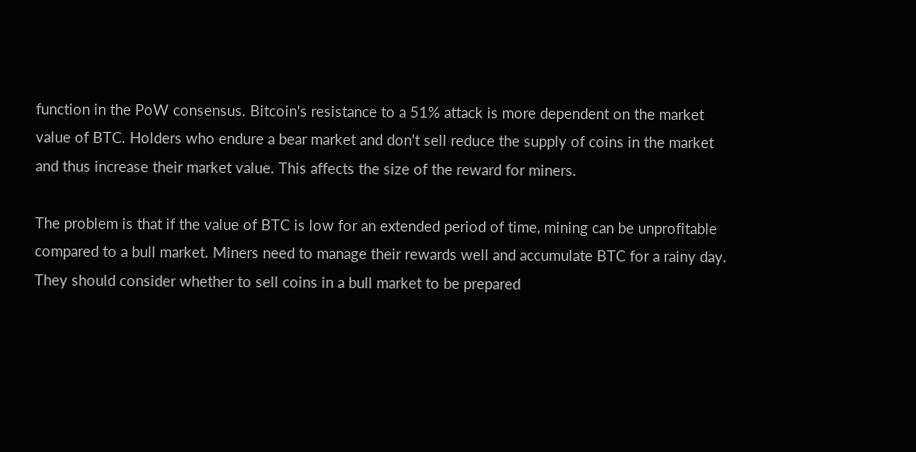function in the PoW consensus. Bitcoin's resistance to a 51% attack is more dependent on the market value of BTC. Holders who endure a bear market and don't sell reduce the supply of coins in the market and thus increase their market value. This affects the size of the reward for miners.

The problem is that if the value of BTC is low for an extended period of time, mining can be unprofitable compared to a bull market. Miners need to manage their rewards well and accumulate BTC for a rainy day. They should consider whether to sell coins in a bull market to be prepared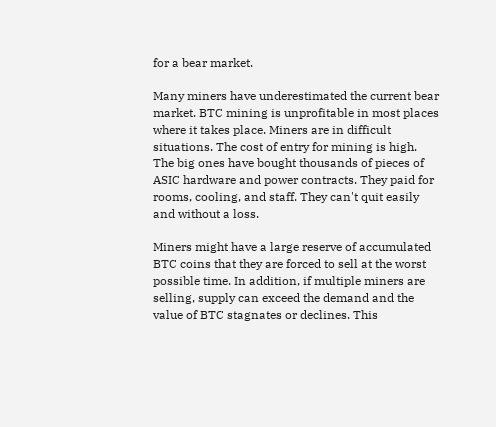for a bear market.

Many miners have underestimated the current bear market. BTC mining is unprofitable in most places where it takes place. Miners are in difficult situations. The cost of entry for mining is high. The big ones have bought thousands of pieces of ASIC hardware and power contracts. They paid for rooms, cooling, and staff. They can't quit easily and without a loss.

Miners might have a large reserve of accumulated BTC coins that they are forced to sell at the worst possible time. In addition, if multiple miners are selling, supply can exceed the demand and the value of BTC stagnates or declines. This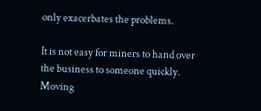only exacerbates the problems.

It is not easy for miners to hand over the business to someone quickly. Moving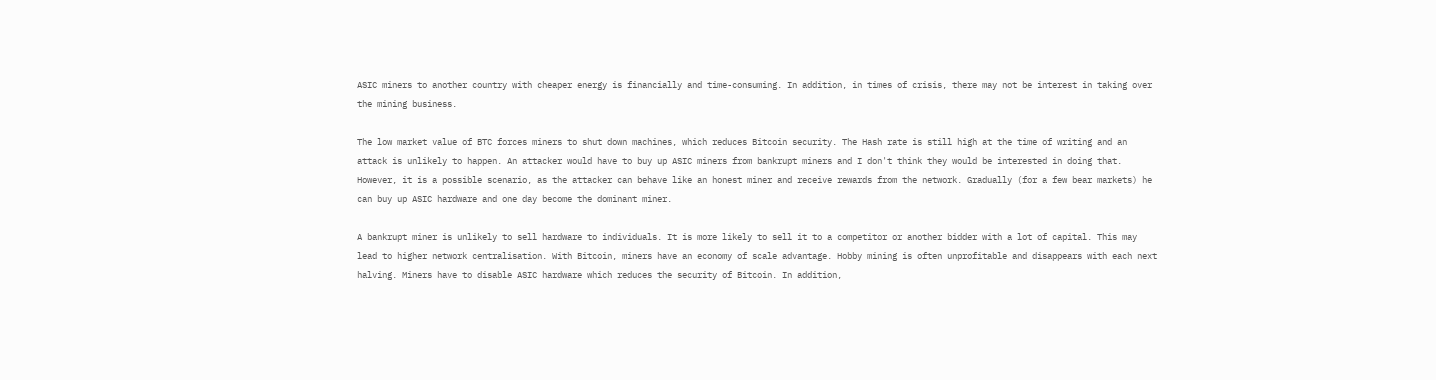ASIC miners to another country with cheaper energy is financially and time-consuming. In addition, in times of crisis, there may not be interest in taking over the mining business.

The low market value of BTC forces miners to shut down machines, which reduces Bitcoin security. The Hash rate is still high at the time of writing and an attack is unlikely to happen. An attacker would have to buy up ASIC miners from bankrupt miners and I don't think they would be interested in doing that. However, it is a possible scenario, as the attacker can behave like an honest miner and receive rewards from the network. Gradually (for a few bear markets) he can buy up ASIC hardware and one day become the dominant miner.

A bankrupt miner is unlikely to sell hardware to individuals. It is more likely to sell it to a competitor or another bidder with a lot of capital. This may lead to higher network centralisation. With Bitcoin, miners have an economy of scale advantage. Hobby mining is often unprofitable and disappears with each next halving. Miners have to disable ASIC hardware which reduces the security of Bitcoin. In addition,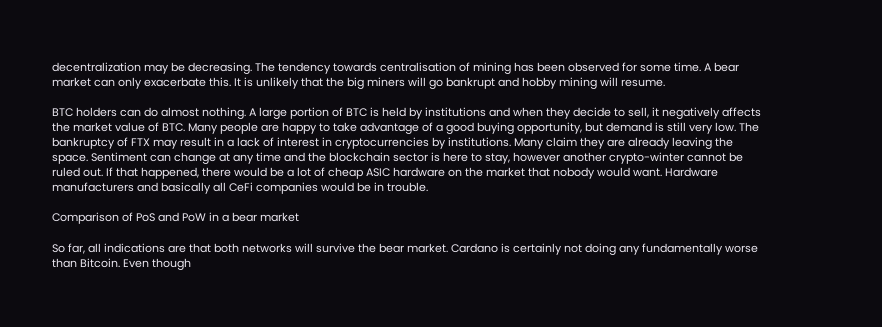decentralization may be decreasing. The tendency towards centralisation of mining has been observed for some time. A bear market can only exacerbate this. It is unlikely that the big miners will go bankrupt and hobby mining will resume.

BTC holders can do almost nothing. A large portion of BTC is held by institutions and when they decide to sell, it negatively affects the market value of BTC. Many people are happy to take advantage of a good buying opportunity, but demand is still very low. The bankruptcy of FTX may result in a lack of interest in cryptocurrencies by institutions. Many claim they are already leaving the space. Sentiment can change at any time and the blockchain sector is here to stay, however another crypto-winter cannot be ruled out. If that happened, there would be a lot of cheap ASIC hardware on the market that nobody would want. Hardware manufacturers and basically all CeFi companies would be in trouble.

Comparison of PoS and PoW in a bear market

So far, all indications are that both networks will survive the bear market. Cardano is certainly not doing any fundamentally worse than Bitcoin. Even though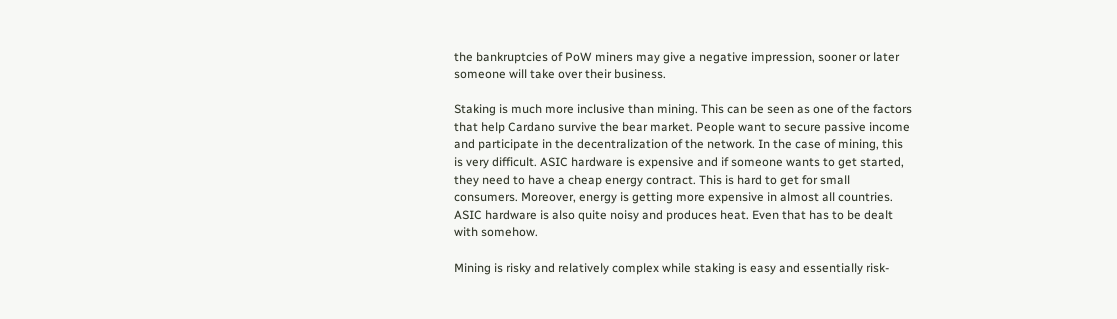the bankruptcies of PoW miners may give a negative impression, sooner or later someone will take over their business.

Staking is much more inclusive than mining. This can be seen as one of the factors that help Cardano survive the bear market. People want to secure passive income and participate in the decentralization of the network. In the case of mining, this is very difficult. ASIC hardware is expensive and if someone wants to get started, they need to have a cheap energy contract. This is hard to get for small consumers. Moreover, energy is getting more expensive in almost all countries. ASIC hardware is also quite noisy and produces heat. Even that has to be dealt with somehow.

Mining is risky and relatively complex while staking is easy and essentially risk-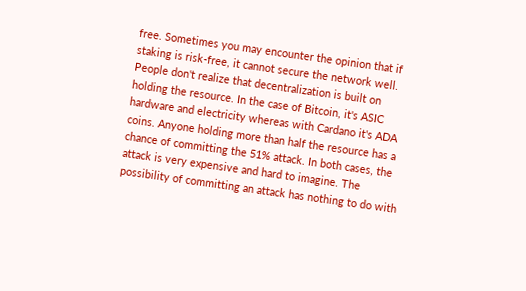free. Sometimes you may encounter the opinion that if staking is risk-free, it cannot secure the network well. People don't realize that decentralization is built on holding the resource. In the case of Bitcoin, it's ASIC hardware and electricity whereas with Cardano it's ADA coins. Anyone holding more than half the resource has a chance of committing the 51% attack. In both cases, the attack is very expensive and hard to imagine. The possibility of committing an attack has nothing to do with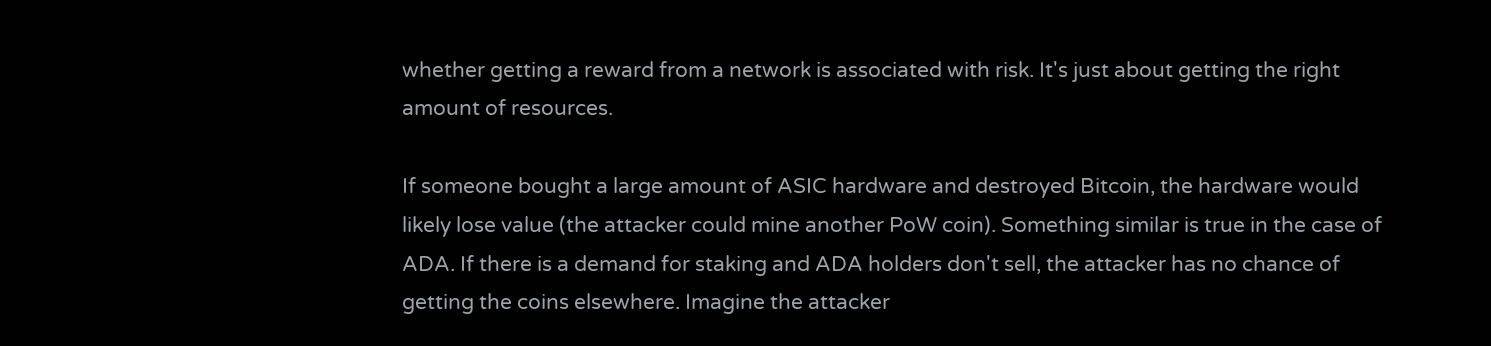whether getting a reward from a network is associated with risk. It's just about getting the right amount of resources.

If someone bought a large amount of ASIC hardware and destroyed Bitcoin, the hardware would likely lose value (the attacker could mine another PoW coin). Something similar is true in the case of ADA. If there is a demand for staking and ADA holders don't sell, the attacker has no chance of getting the coins elsewhere. Imagine the attacker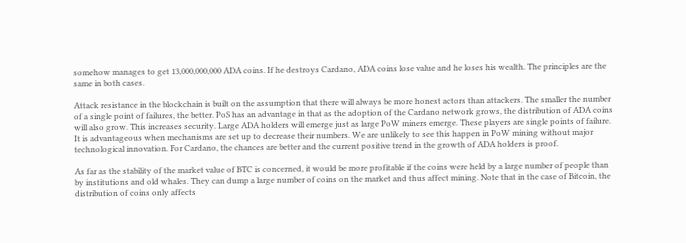somehow manages to get 13,000,000,000 ADA coins. If he destroys Cardano, ADA coins lose value and he loses his wealth. The principles are the same in both cases.

Attack resistance in the blockchain is built on the assumption that there will always be more honest actors than attackers. The smaller the number of a single point of failures, the better. PoS has an advantage in that as the adoption of the Cardano network grows, the distribution of ADA coins will also grow. This increases security. Large ADA holders will emerge just as large PoW miners emerge. These players are single points of failure. It is advantageous when mechanisms are set up to decrease their numbers. We are unlikely to see this happen in PoW mining without major technological innovation. For Cardano, the chances are better and the current positive trend in the growth of ADA holders is proof.

As far as the stability of the market value of BTC is concerned, it would be more profitable if the coins were held by a large number of people than by institutions and old whales. They can dump a large number of coins on the market and thus affect mining. Note that in the case of Bitcoin, the distribution of coins only affects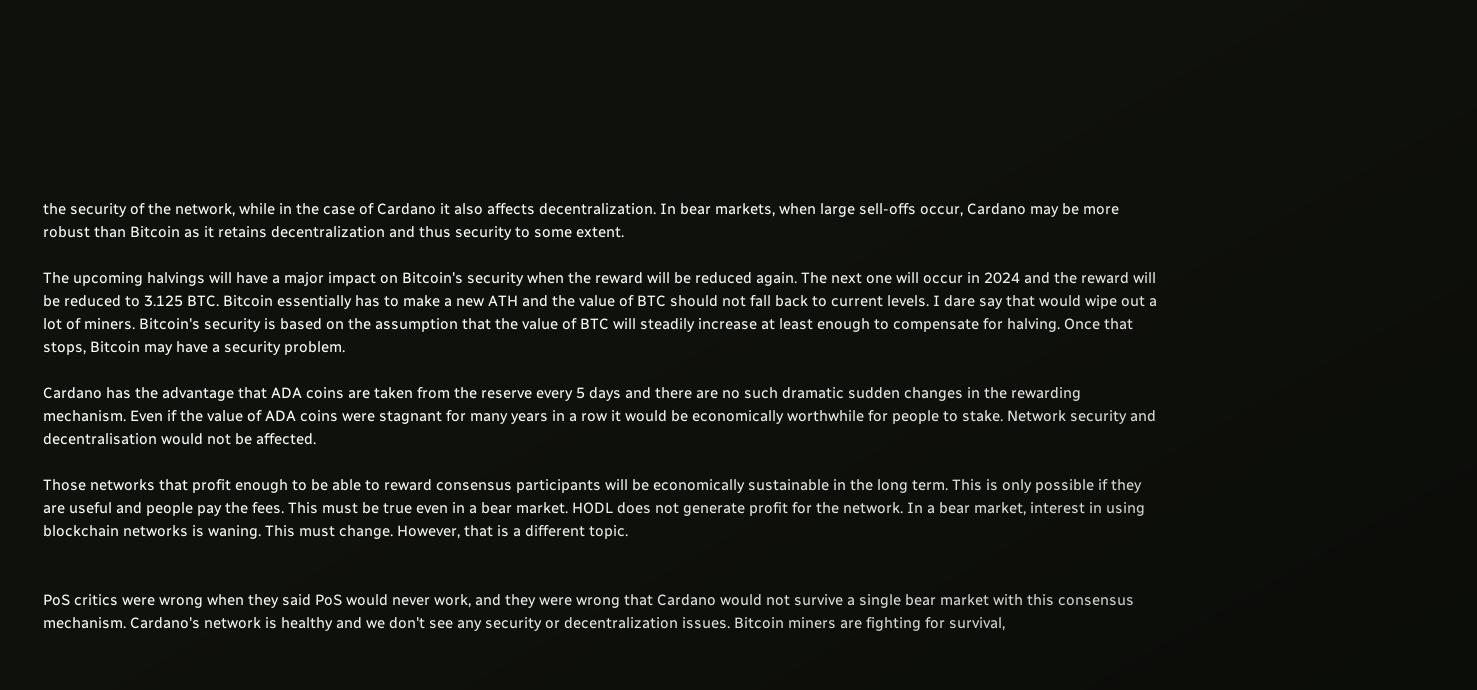the security of the network, while in the case of Cardano it also affects decentralization. In bear markets, when large sell-offs occur, Cardano may be more robust than Bitcoin as it retains decentralization and thus security to some extent.

The upcoming halvings will have a major impact on Bitcoin's security when the reward will be reduced again. The next one will occur in 2024 and the reward will be reduced to 3.125 BTC. Bitcoin essentially has to make a new ATH and the value of BTC should not fall back to current levels. I dare say that would wipe out a lot of miners. Bitcoin's security is based on the assumption that the value of BTC will steadily increase at least enough to compensate for halving. Once that stops, Bitcoin may have a security problem.

Cardano has the advantage that ADA coins are taken from the reserve every 5 days and there are no such dramatic sudden changes in the rewarding mechanism. Even if the value of ADA coins were stagnant for many years in a row it would be economically worthwhile for people to stake. Network security and decentralisation would not be affected.

Those networks that profit enough to be able to reward consensus participants will be economically sustainable in the long term. This is only possible if they are useful and people pay the fees. This must be true even in a bear market. HODL does not generate profit for the network. In a bear market, interest in using blockchain networks is waning. This must change. However, that is a different topic.


PoS critics were wrong when they said PoS would never work, and they were wrong that Cardano would not survive a single bear market with this consensus mechanism. Cardano's network is healthy and we don't see any security or decentralization issues. Bitcoin miners are fighting for survival,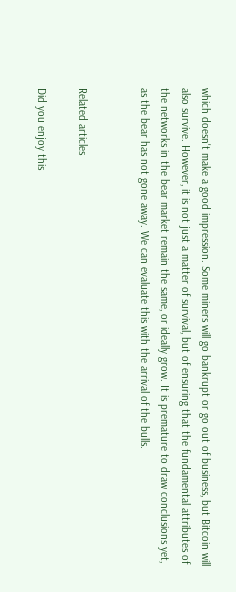which doesn't make a good impression. Some miners will go bankrupt or go out of business, but Bitcoin will also survive. However, it is not just a matter of survival, but of ensuring that the fundamental attributes of the networks in the bear market remain the same, or ideally grow. It is premature to draw conclusions yet, as the bear has not gone away. We can evaluate this with the arrival of the bulls.


Related articles

Did you enjoy this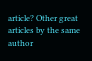article? Other great articles by the same author